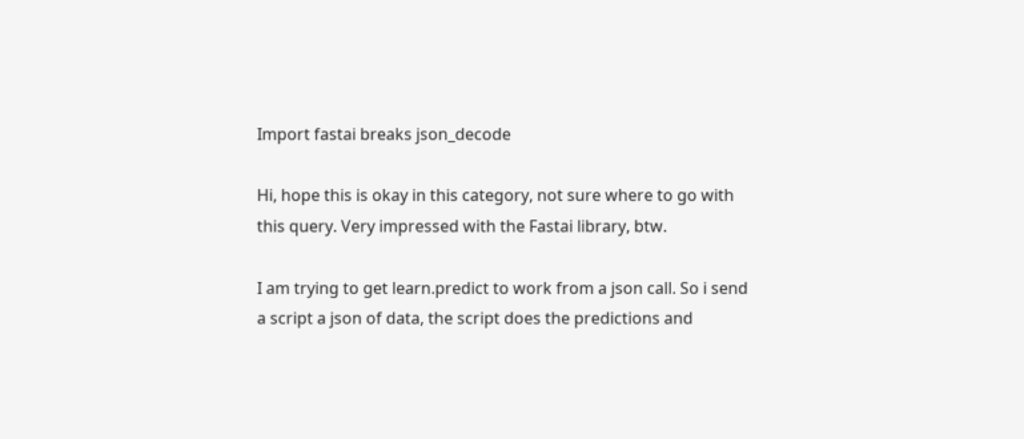Import fastai breaks json_decode

Hi, hope this is okay in this category, not sure where to go with this query. Very impressed with the Fastai library, btw.

I am trying to get learn.predict to work from a json call. So i send a script a json of data, the script does the predictions and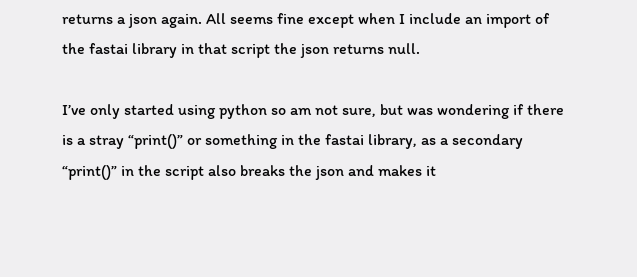returns a json again. All seems fine except when I include an import of the fastai library in that script the json returns null.

I’ve only started using python so am not sure, but was wondering if there is a stray “print()” or something in the fastai library, as a secondary “print()” in the script also breaks the json and makes it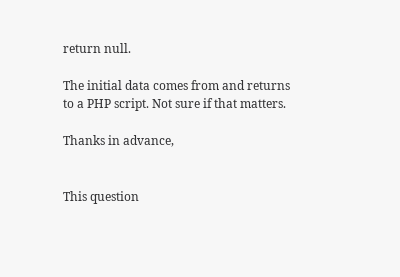return null.

The initial data comes from and returns to a PHP script. Not sure if that matters.

Thanks in advance,


This question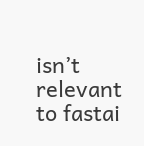isn’t relevant to fastai